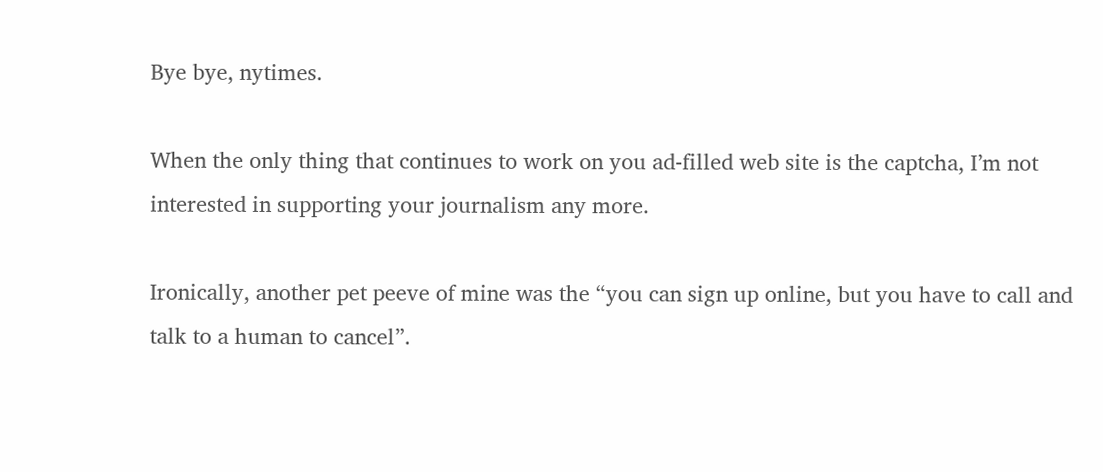Bye bye, nytimes.

When the only thing that continues to work on you ad-filled web site is the captcha, I’m not interested in supporting your journalism any more.

Ironically, another pet peeve of mine was the “you can sign up online, but you have to call and talk to a human to cancel”.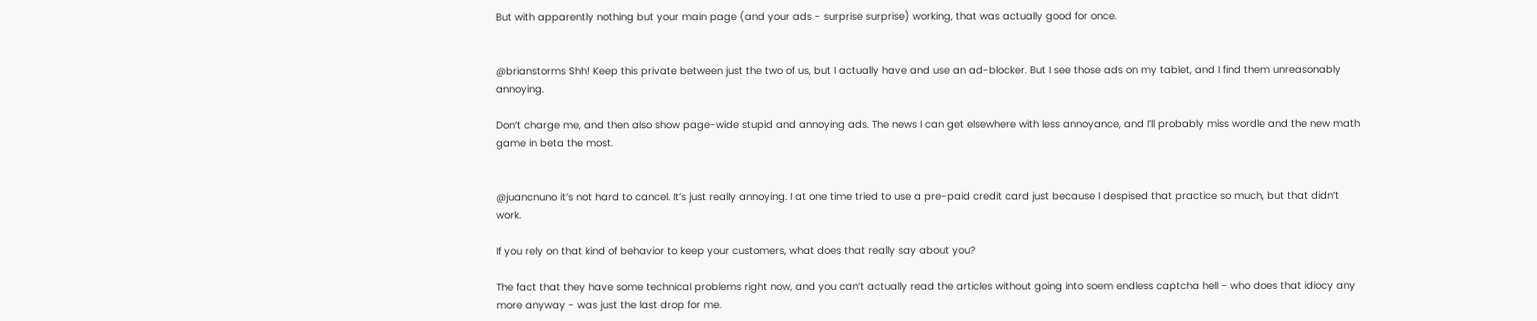But with apparently nothing but your main page (and your ads - surprise surprise) working, that was actually good for once.


@brianstorms Shh! Keep this private between just the two of us, but I actually have and use an ad-blocker. But I see those ads on my tablet, and I find them unreasonably annoying.

Don’t charge me, and then also show page-wide stupid and annoying ads. The news I can get elsewhere with less annoyance, and I’ll probably miss wordle and the new math game in beta the most.


@juancnuno it’s not hard to cancel. It’s just really annoying. I at one time tried to use a pre-paid credit card just because I despised that practice so much, but that didn’t work.

If you rely on that kind of behavior to keep your customers, what does that really say about you?

The fact that they have some technical problems right now, and you can’t actually read the articles without going into soem endless captcha hell - who does that idiocy any more anyway - was just the last drop for me.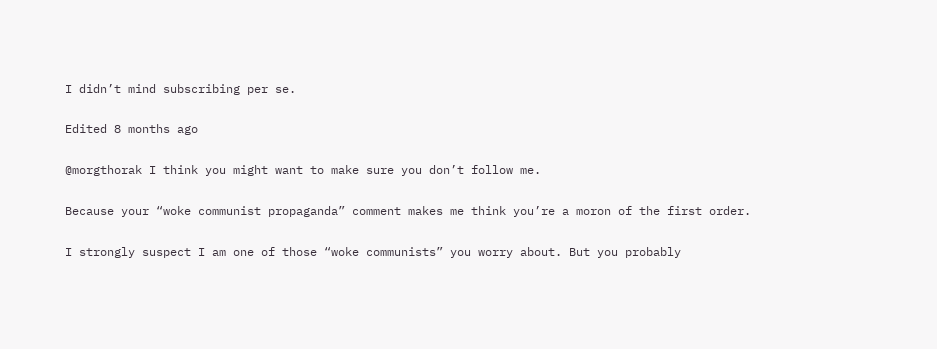I didn’t mind subscribing per se.

Edited 8 months ago

@morgthorak I think you might want to make sure you don’t follow me.

Because your “woke communist propaganda” comment makes me think you’re a moron of the first order.

I strongly suspect I am one of those “woke communists” you worry about. But you probably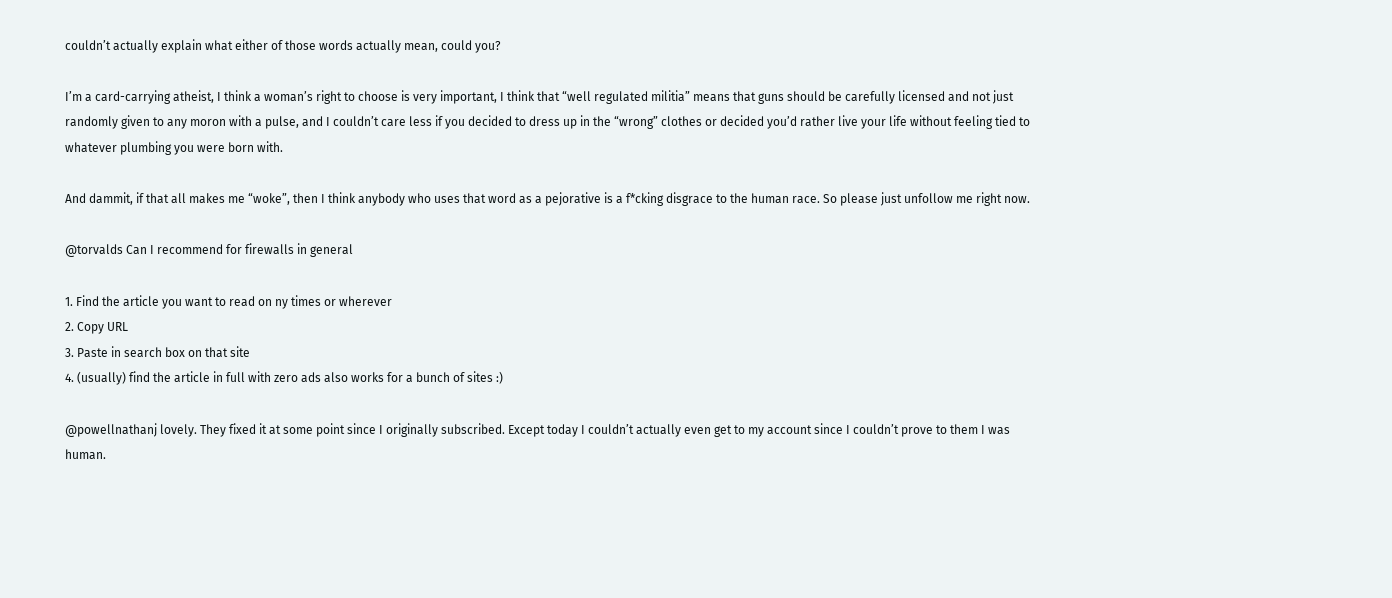couldn’t actually explain what either of those words actually mean, could you?

I’m a card-carrying atheist, I think a woman’s right to choose is very important, I think that “well regulated militia” means that guns should be carefully licensed and not just randomly given to any moron with a pulse, and I couldn’t care less if you decided to dress up in the “wrong” clothes or decided you’d rather live your life without feeling tied to whatever plumbing you were born with.

And dammit, if that all makes me “woke”, then I think anybody who uses that word as a pejorative is a f*cking disgrace to the human race. So please just unfollow me right now.

@torvalds Can I recommend for firewalls in general

1. Find the article you want to read on ny times or wherever
2. Copy URL
3. Paste in search box on that site
4. (usually) find the article in full with zero ads also works for a bunch of sites :)

@powellnathanj lovely. They fixed it at some point since I originally subscribed. Except today I couldn’t actually even get to my account since I couldn’t prove to them I was human.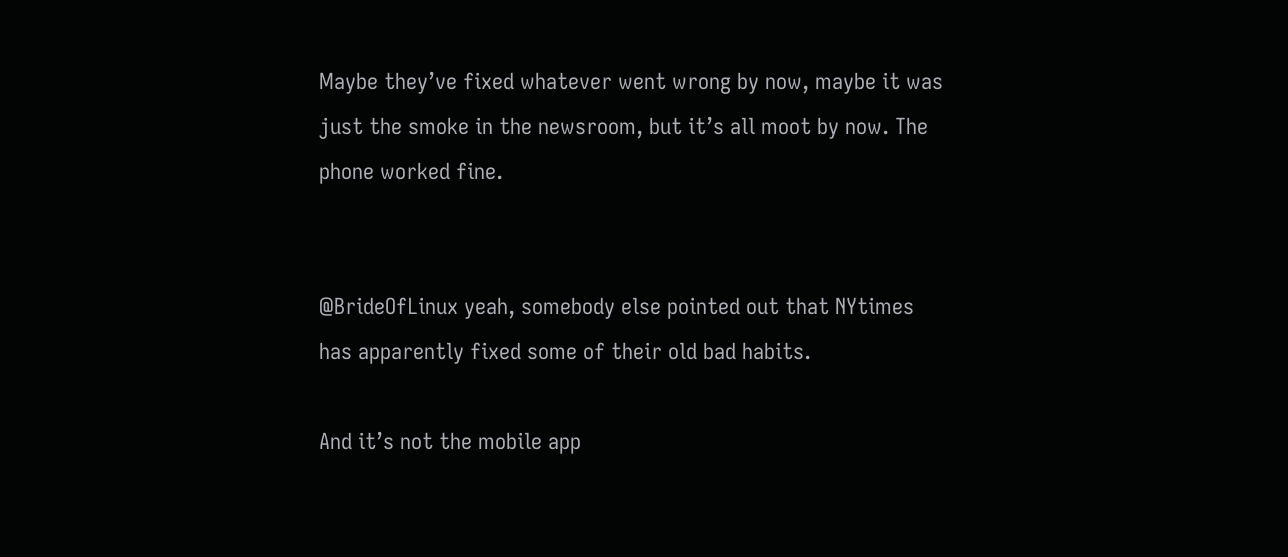Maybe they’ve fixed whatever went wrong by now, maybe it was just the smoke in the newsroom, but it’s all moot by now. The phone worked fine.


@BrideOfLinux yeah, somebody else pointed out that NYtimes has apparently fixed some of their old bad habits.

And it’s not the mobile app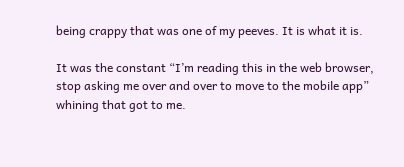being crappy that was one of my peeves. It is what it is.

It was the constant “I’m reading this in the web browser, stop asking me over and over to move to the mobile app” whining that got to me.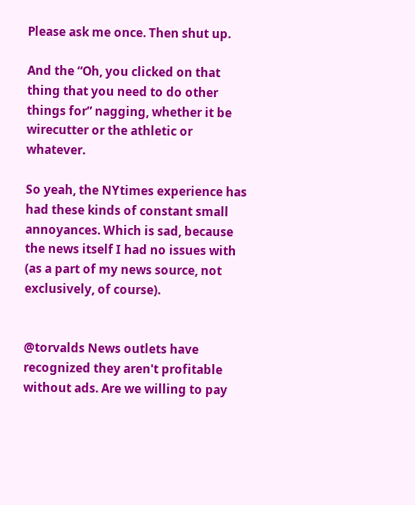Please ask me once. Then shut up.

And the “Oh, you clicked on that thing that you need to do other things for” nagging, whether it be wirecutter or the athletic or whatever.

So yeah, the NYtimes experience has had these kinds of constant small annoyances. Which is sad, because the news itself I had no issues with (as a part of my news source, not exclusively, of course).


@torvalds News outlets have recognized they aren't profitable without ads. Are we willing to pay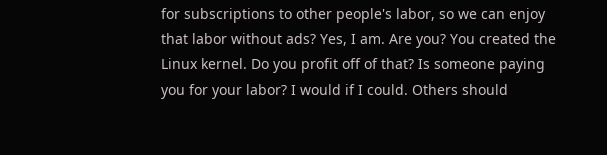for subscriptions to other people's labor, so we can enjoy that labor without ads? Yes, I am. Are you? You created the Linux kernel. Do you profit off of that? Is someone paying you for your labor? I would if I could. Others should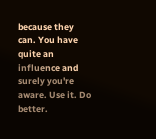because they can. You have quite an influence and surely you're aware. Use it. Do better.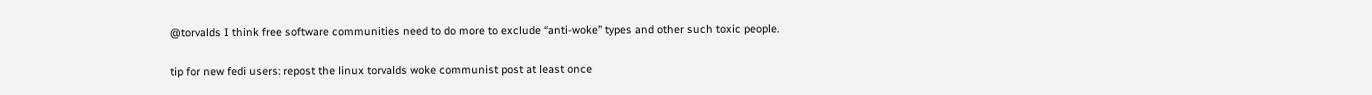@torvalds I think free software communities need to do more to exclude “anti-woke” types and other such toxic people.

tip for new fedi users: repost the linux torvalds woke communist post at least once